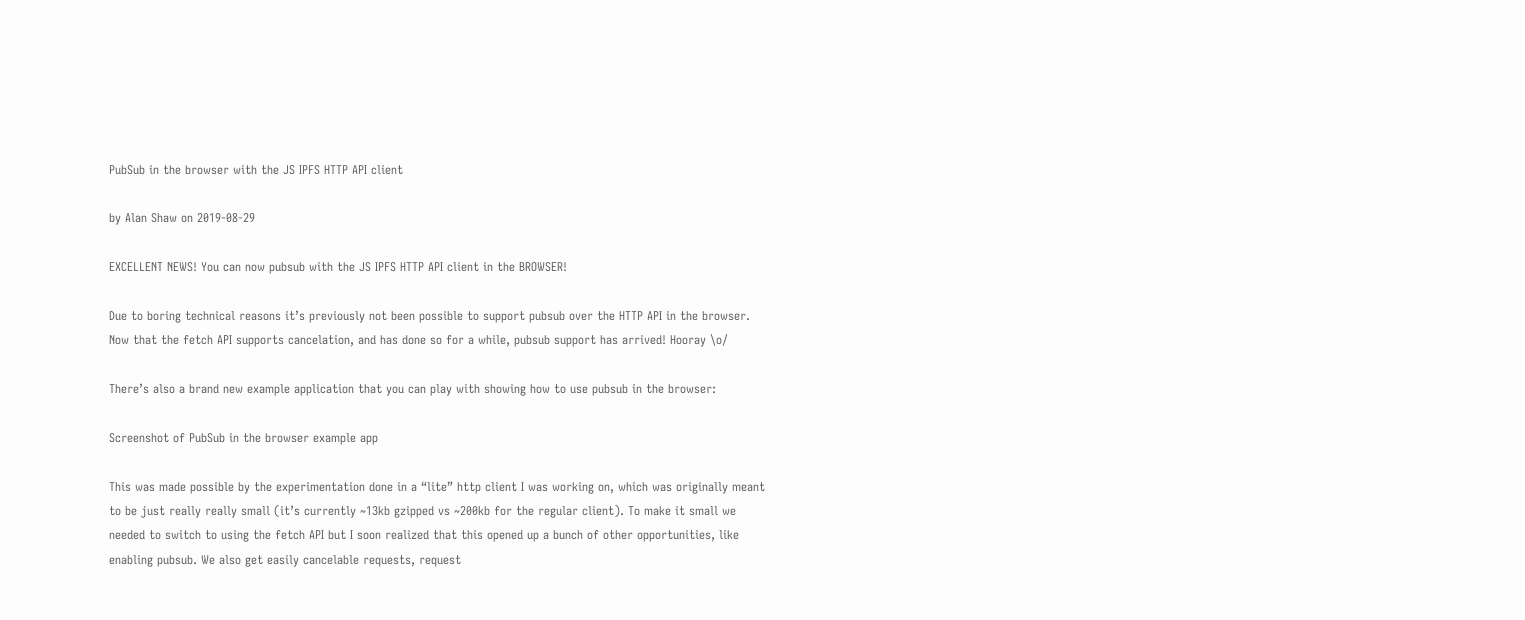PubSub in the browser with the JS IPFS HTTP API client

by Alan Shaw on 2019-08-29

EXCELLENT NEWS! You can now pubsub with the JS IPFS HTTP API client in the BROWSER!

Due to boring technical reasons it’s previously not been possible to support pubsub over the HTTP API in the browser. Now that the fetch API supports cancelation, and has done so for a while, pubsub support has arrived! Hooray \o/

There’s also a brand new example application that you can play with showing how to use pubsub in the browser:

Screenshot of PubSub in the browser example app

This was made possible by the experimentation done in a “lite” http client I was working on, which was originally meant to be just really really small (it’s currently ~13kb gzipped vs ~200kb for the regular client). To make it small we needed to switch to using the fetch API but I soon realized that this opened up a bunch of other opportunities, like enabling pubsub. We also get easily cancelable requests, request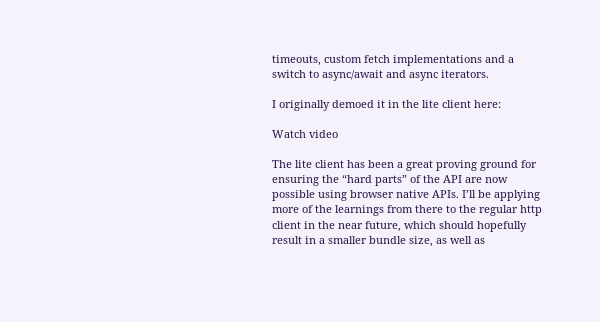timeouts, custom fetch implementations and a switch to async/await and async iterators.

I originally demoed it in the lite client here:

Watch video

The lite client has been a great proving ground for ensuring the “hard parts” of the API are now possible using browser native APIs. I’ll be applying more of the learnings from there to the regular http client in the near future, which should hopefully result in a smaller bundle size, as well as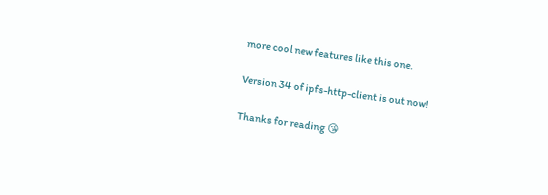more cool new features like this one.

Version 34 of ipfs-http-client is out now!

Thanks for reading 😘